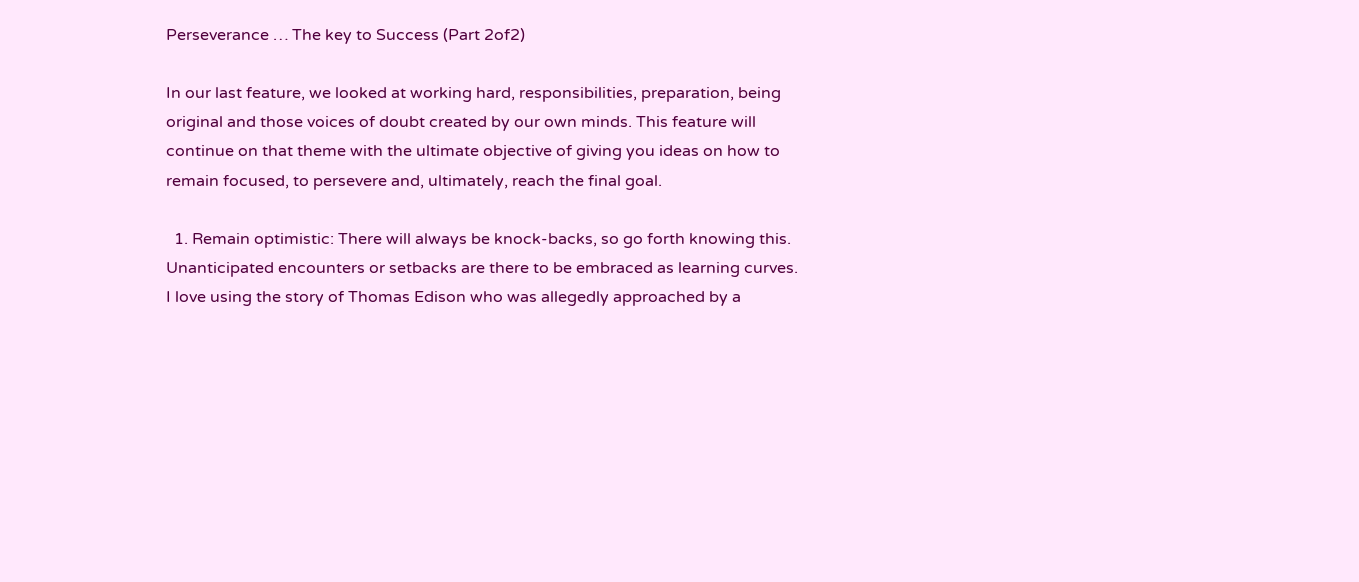Perseverance … The key to Success (Part 2of2)

In our last feature, we looked at working hard, responsibilities, preparation, being original and those voices of doubt created by our own minds. This feature will continue on that theme with the ultimate objective of giving you ideas on how to remain focused, to persevere and, ultimately, reach the final goal.

  1. Remain optimistic: There will always be knock-backs, so go forth knowing this. Unanticipated encounters or setbacks are there to be embraced as learning curves. I love using the story of Thomas Edison who was allegedly approached by a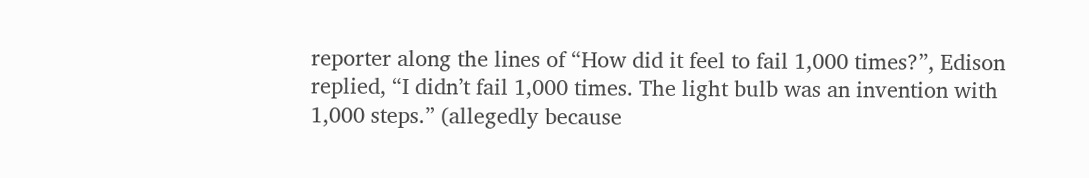reporter along the lines of “How did it feel to fail 1,000 times?”, Edison replied, “I didn’t fail 1,000 times. The light bulb was an invention with 1,000 steps.” (allegedly because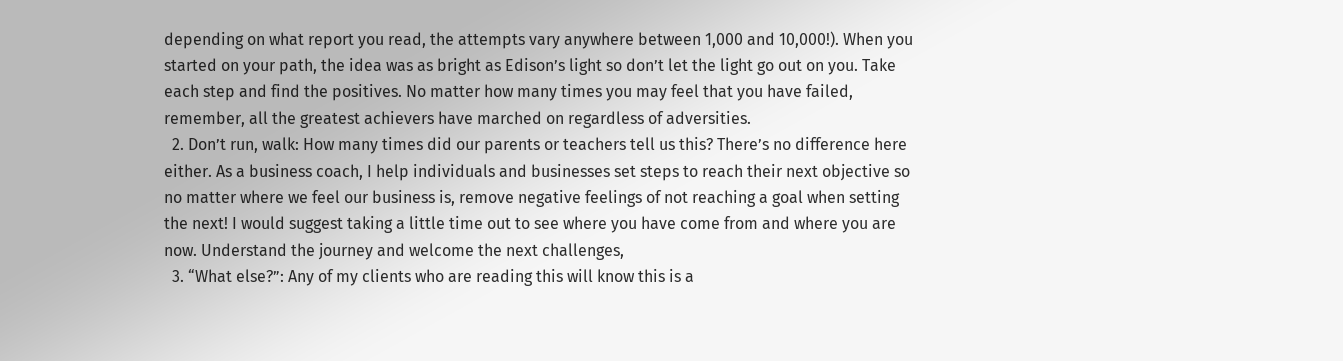depending on what report you read, the attempts vary anywhere between 1,000 and 10,000!). When you started on your path, the idea was as bright as Edison’s light so don’t let the light go out on you. Take each step and find the positives. No matter how many times you may feel that you have failed, remember, all the greatest achievers have marched on regardless of adversities.
  2. Don’t run, walk: How many times did our parents or teachers tell us this? There’s no difference here either. As a business coach, I help individuals and businesses set steps to reach their next objective so no matter where we feel our business is, remove negative feelings of not reaching a goal when setting the next! I would suggest taking a little time out to see where you have come from and where you are now. Understand the journey and welcome the next challenges,
  3. “What else?”: Any of my clients who are reading this will know this is a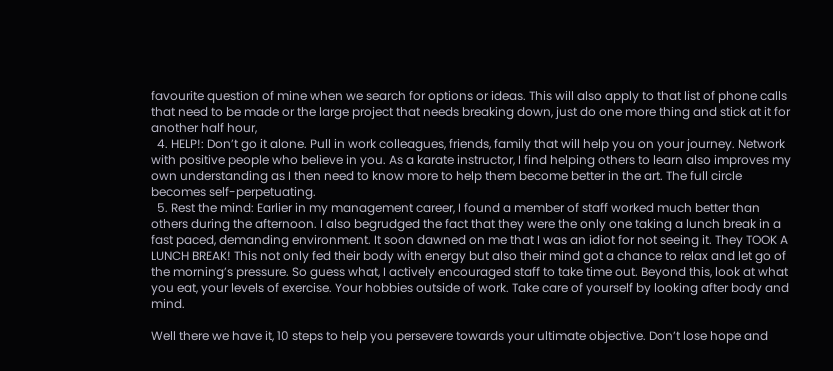favourite question of mine when we search for options or ideas. This will also apply to that list of phone calls that need to be made or the large project that needs breaking down, just do one more thing and stick at it for another half hour,
  4. HELP!: Don’t go it alone. Pull in work colleagues, friends, family that will help you on your journey. Network with positive people who believe in you. As a karate instructor, I find helping others to learn also improves my own understanding as I then need to know more to help them become better in the art. The full circle becomes self-perpetuating.
  5. Rest the mind: Earlier in my management career, I found a member of staff worked much better than others during the afternoon. I also begrudged the fact that they were the only one taking a lunch break in a fast paced, demanding environment. It soon dawned on me that I was an idiot for not seeing it. They TOOK A LUNCH BREAK! This not only fed their body with energy but also their mind got a chance to relax and let go of the morning’s pressure. So guess what, I actively encouraged staff to take time out. Beyond this, look at what you eat, your levels of exercise. Your hobbies outside of work. Take care of yourself by looking after body and mind.

Well there we have it, 10 steps to help you persevere towards your ultimate objective. Don’t lose hope and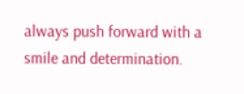always push forward with a smile and determination.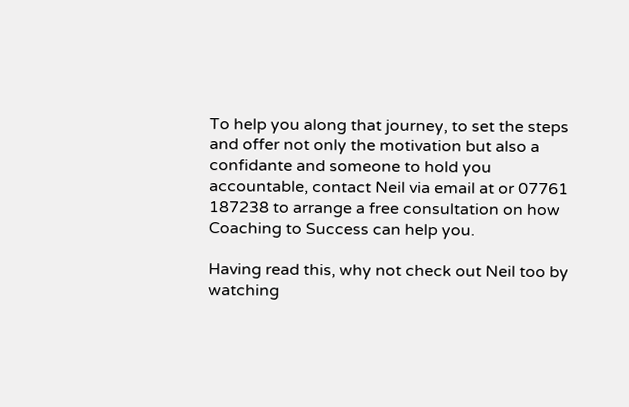To help you along that journey, to set the steps and offer not only the motivation but also a confidante and someone to hold you accountable, contact Neil via email at or 07761 187238 to arrange a free consultation on how Coaching to Success can help you.

Having read this, why not check out Neil too by watching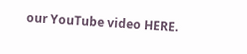our YouTube video HERE.